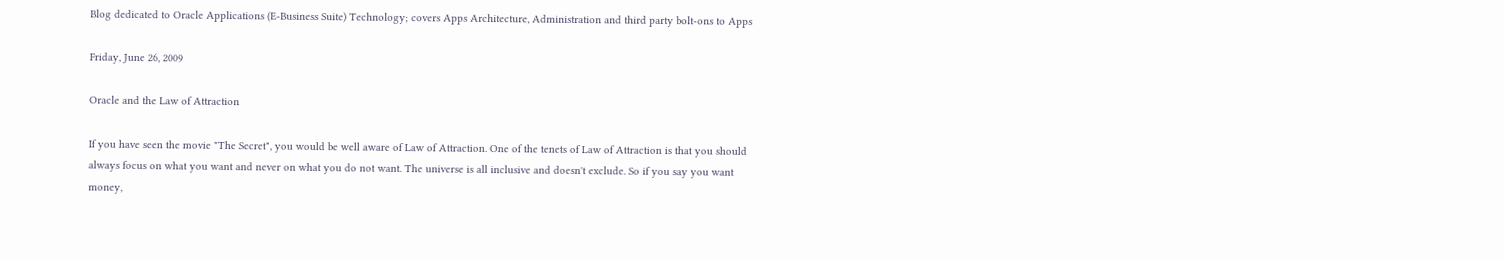Blog dedicated to Oracle Applications (E-Business Suite) Technology; covers Apps Architecture, Administration and third party bolt-ons to Apps

Friday, June 26, 2009

Oracle and the Law of Attraction

If you have seen the movie "The Secret", you would be well aware of Law of Attraction. One of the tenets of Law of Attraction is that you should always focus on what you want and never on what you do not want. The universe is all inclusive and doesn't exclude. So if you say you want money,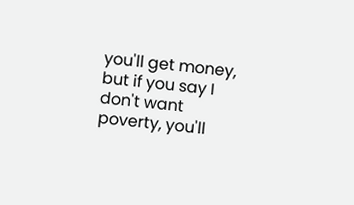you'll get money, but if you say I don't want poverty, you'll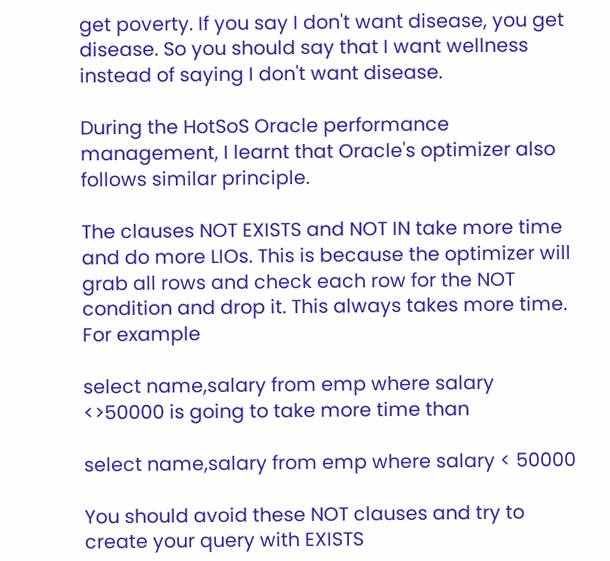get poverty. If you say I don't want disease, you get disease. So you should say that I want wellness instead of saying I don't want disease.

During the HotSoS Oracle performance management, I learnt that Oracle's optimizer also follows similar principle.

The clauses NOT EXISTS and NOT IN take more time and do more LIOs. This is because the optimizer will grab all rows and check each row for the NOT condition and drop it. This always takes more time. For example

select name,salary from emp where salary <>50000 is going to take more time than

select name,salary from emp where salary < 50000

You should avoid these NOT clauses and try to create your query with EXISTS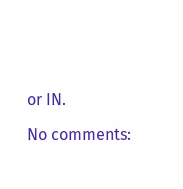or IN.

No comments: